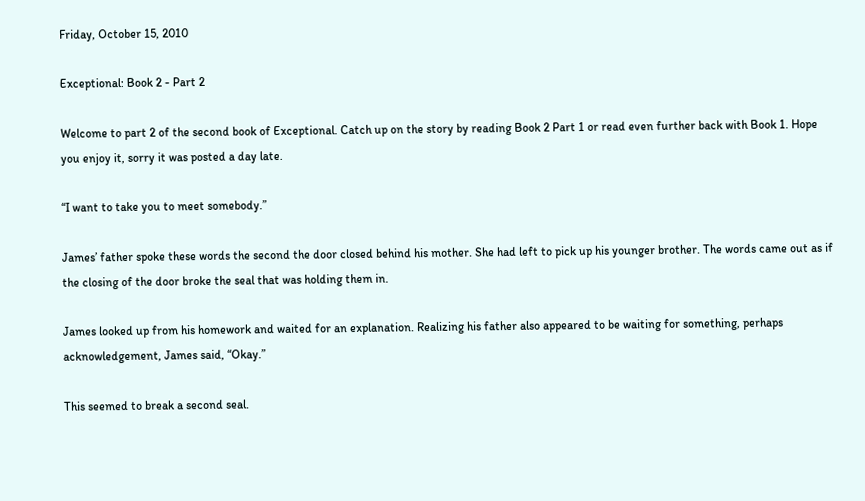Friday, October 15, 2010

Exceptional: Book 2 - Part 2

Welcome to part 2 of the second book of Exceptional. Catch up on the story by reading Book 2 Part 1 or read even further back with Book 1. Hope you enjoy it, sorry it was posted a day late.

“I want to take you to meet somebody.”

James’ father spoke these words the second the door closed behind his mother. She had left to pick up his younger brother. The words came out as if the closing of the door broke the seal that was holding them in.

James looked up from his homework and waited for an explanation. Realizing his father also appeared to be waiting for something, perhaps acknowledgement, James said, “Okay.”

This seemed to break a second seal.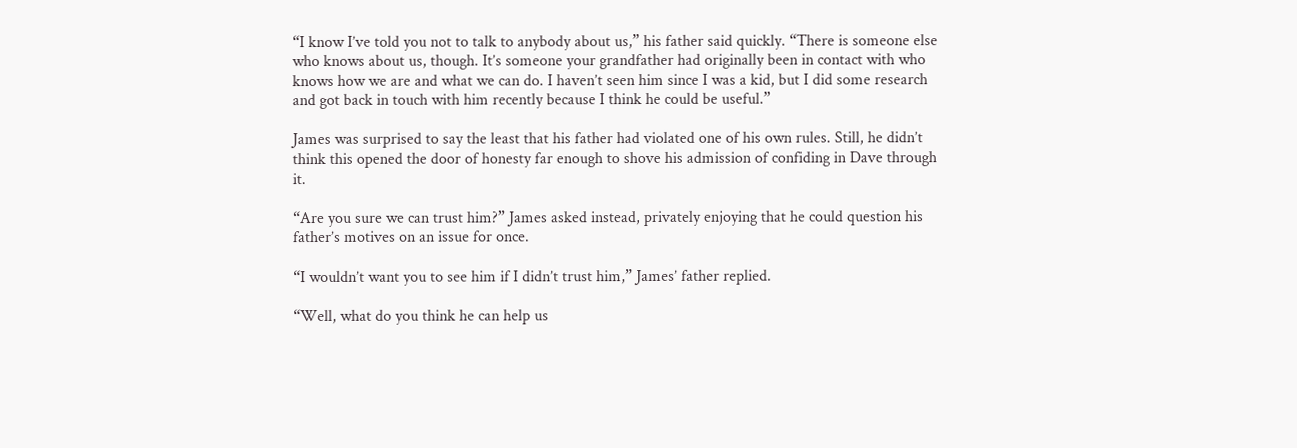“I know I’ve told you not to talk to anybody about us,” his father said quickly. “There is someone else who knows about us, though. It’s someone your grandfather had originally been in contact with who knows how we are and what we can do. I haven’t seen him since I was a kid, but I did some research and got back in touch with him recently because I think he could be useful.”

James was surprised to say the least that his father had violated one of his own rules. Still, he didn’t think this opened the door of honesty far enough to shove his admission of confiding in Dave through it.

“Are you sure we can trust him?” James asked instead, privately enjoying that he could question his father’s motives on an issue for once.

“I wouldn’t want you to see him if I didn’t trust him,” James’ father replied.

“Well, what do you think he can help us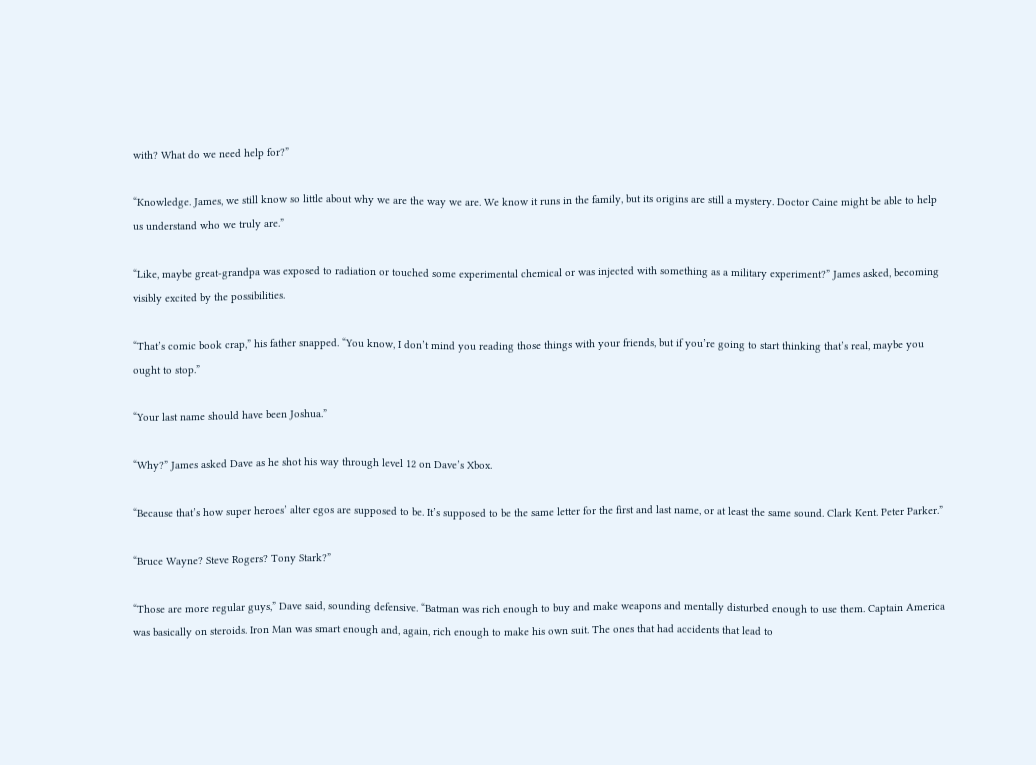with? What do we need help for?”

“Knowledge. James, we still know so little about why we are the way we are. We know it runs in the family, but its origins are still a mystery. Doctor Caine might be able to help us understand who we truly are.”

“Like, maybe great-grandpa was exposed to radiation or touched some experimental chemical or was injected with something as a military experiment?” James asked, becoming visibly excited by the possibilities.

“That’s comic book crap,” his father snapped. “You know, I don’t mind you reading those things with your friends, but if you’re going to start thinking that’s real, maybe you ought to stop.”

“Your last name should have been Joshua.”

“Why?” James asked Dave as he shot his way through level 12 on Dave’s Xbox.

“Because that’s how super heroes’ alter egos are supposed to be. It’s supposed to be the same letter for the first and last name, or at least the same sound. Clark Kent. Peter Parker.”

“Bruce Wayne? Steve Rogers? Tony Stark?”

“Those are more regular guys,” Dave said, sounding defensive. “Batman was rich enough to buy and make weapons and mentally disturbed enough to use them. Captain America was basically on steroids. Iron Man was smart enough and, again, rich enough to make his own suit. The ones that had accidents that lead to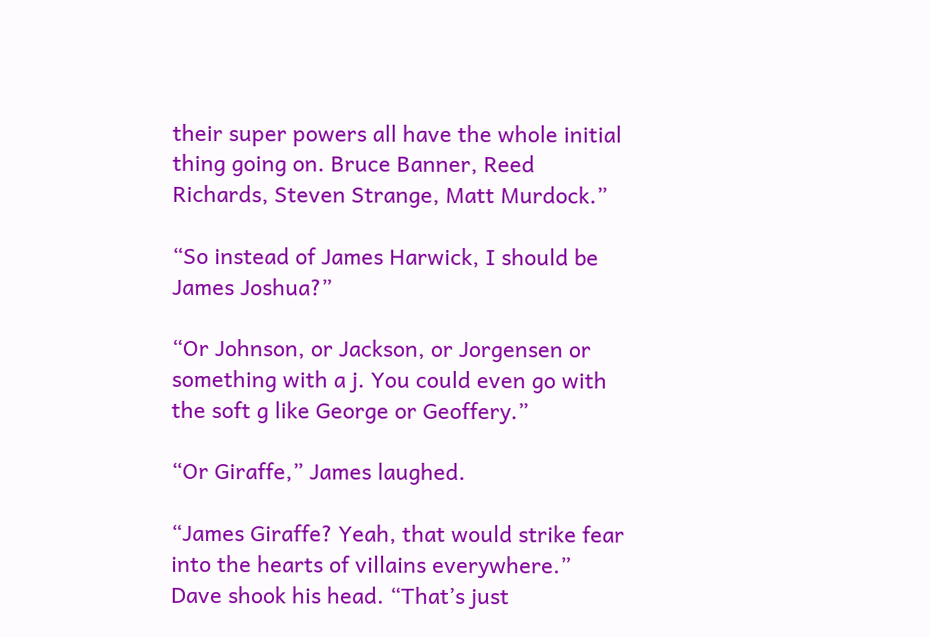their super powers all have the whole initial thing going on. Bruce Banner, Reed Richards, Steven Strange, Matt Murdock.”

“So instead of James Harwick, I should be James Joshua?”

“Or Johnson, or Jackson, or Jorgensen or something with a j. You could even go with the soft g like George or Geoffery.”

“Or Giraffe,” James laughed.

“James Giraffe? Yeah, that would strike fear into the hearts of villains everywhere.” Dave shook his head. “That’s just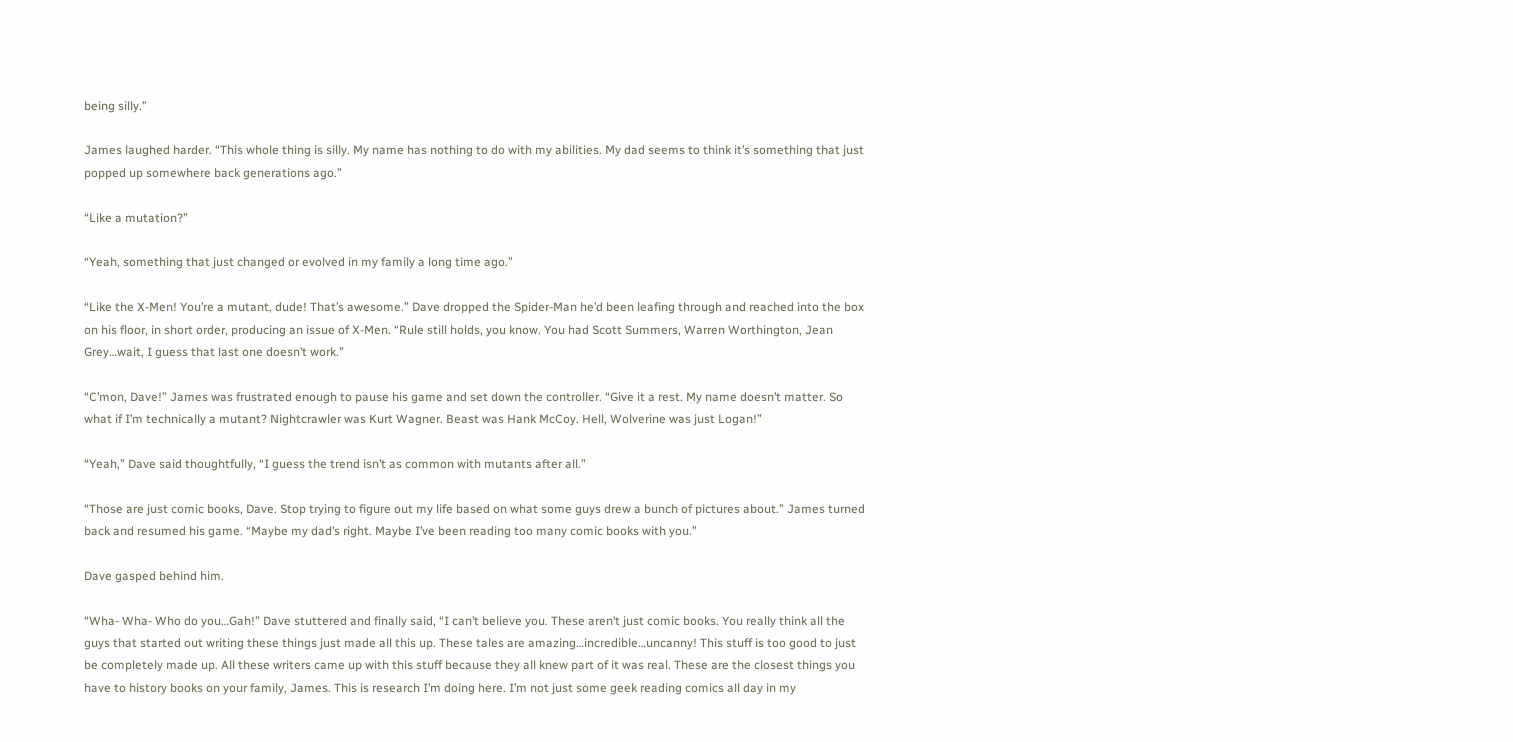being silly.”

James laughed harder. “This whole thing is silly. My name has nothing to do with my abilities. My dad seems to think it’s something that just popped up somewhere back generations ago.”

“Like a mutation?”

“Yeah, something that just changed or evolved in my family a long time ago.”

“Like the X-Men! You’re a mutant, dude! That’s awesome.” Dave dropped the Spider-Man he’d been leafing through and reached into the box on his floor, in short order, producing an issue of X-Men. “Rule still holds, you know. You had Scott Summers, Warren Worthington, Jean Grey…wait, I guess that last one doesn’t work.”

“C’mon, Dave!” James was frustrated enough to pause his game and set down the controller. “Give it a rest. My name doesn’t matter. So what if I’m technically a mutant? Nightcrawler was Kurt Wagner. Beast was Hank McCoy. Hell, Wolverine was just Logan!”

“Yeah,” Dave said thoughtfully, “I guess the trend isn’t as common with mutants after all.”

“Those are just comic books, Dave. Stop trying to figure out my life based on what some guys drew a bunch of pictures about.” James turned back and resumed his game. “Maybe my dad’s right. Maybe I’ve been reading too many comic books with you.”

Dave gasped behind him.

“Wha- Wha- Who do you…Gah!” Dave stuttered and finally said, “I can’t believe you. These aren’t just comic books. You really think all the guys that started out writing these things just made all this up. These tales are amazing…incredible…uncanny! This stuff is too good to just be completely made up. All these writers came up with this stuff because they all knew part of it was real. These are the closest things you have to history books on your family, James. This is research I’m doing here. I’m not just some geek reading comics all day in my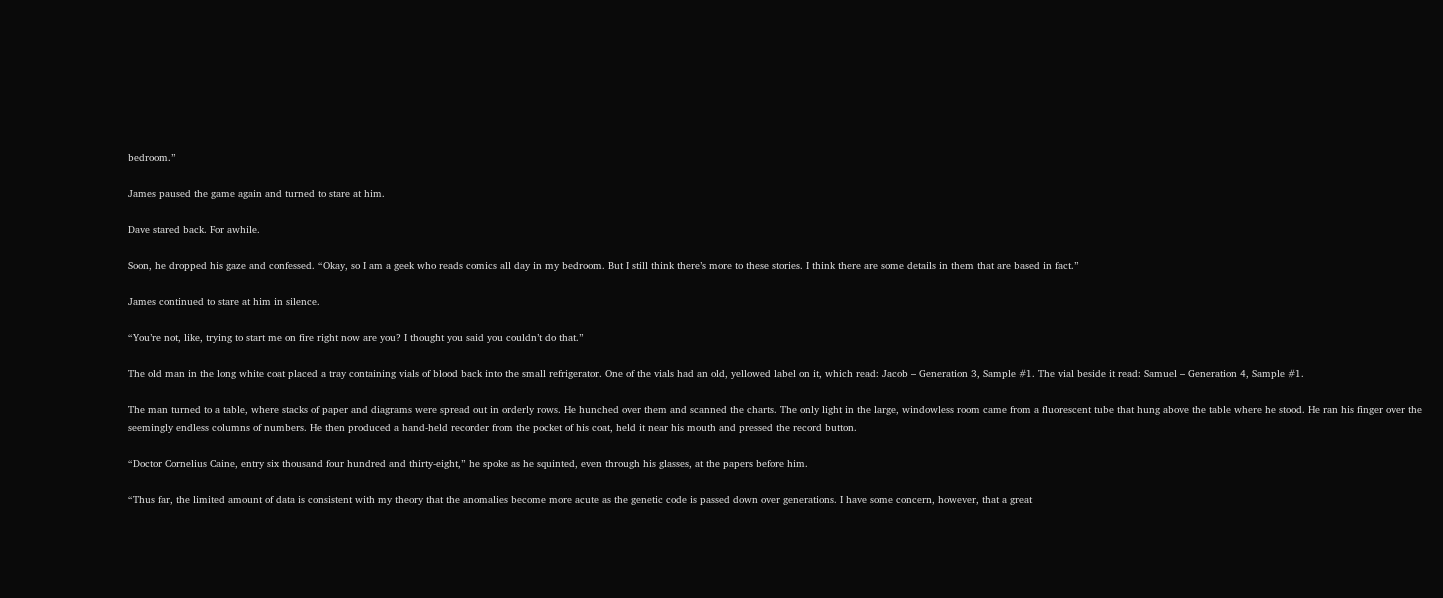bedroom.”

James paused the game again and turned to stare at him.

Dave stared back. For awhile.

Soon, he dropped his gaze and confessed. “Okay, so I am a geek who reads comics all day in my bedroom. But I still think there’s more to these stories. I think there are some details in them that are based in fact.”

James continued to stare at him in silence.

“You’re not, like, trying to start me on fire right now are you? I thought you said you couldn’t do that.”

The old man in the long white coat placed a tray containing vials of blood back into the small refrigerator. One of the vials had an old, yellowed label on it, which read: Jacob – Generation 3, Sample #1. The vial beside it read: Samuel – Generation 4, Sample #1.

The man turned to a table, where stacks of paper and diagrams were spread out in orderly rows. He hunched over them and scanned the charts. The only light in the large, windowless room came from a fluorescent tube that hung above the table where he stood. He ran his finger over the seemingly endless columns of numbers. He then produced a hand-held recorder from the pocket of his coat, held it near his mouth and pressed the record button.

“Doctor Cornelius Caine, entry six thousand four hundred and thirty-eight,” he spoke as he squinted, even through his glasses, at the papers before him.

“Thus far, the limited amount of data is consistent with my theory that the anomalies become more acute as the genetic code is passed down over generations. I have some concern, however, that a great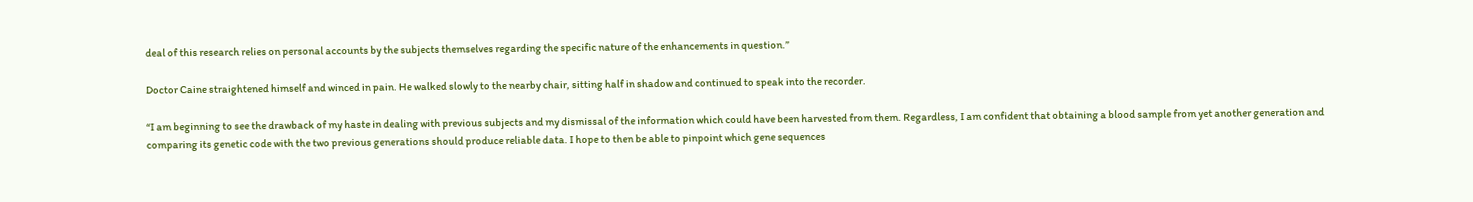deal of this research relies on personal accounts by the subjects themselves regarding the specific nature of the enhancements in question.”

Doctor Caine straightened himself and winced in pain. He walked slowly to the nearby chair, sitting half in shadow and continued to speak into the recorder.

“I am beginning to see the drawback of my haste in dealing with previous subjects and my dismissal of the information which could have been harvested from them. Regardless, I am confident that obtaining a blood sample from yet another generation and comparing its genetic code with the two previous generations should produce reliable data. I hope to then be able to pinpoint which gene sequences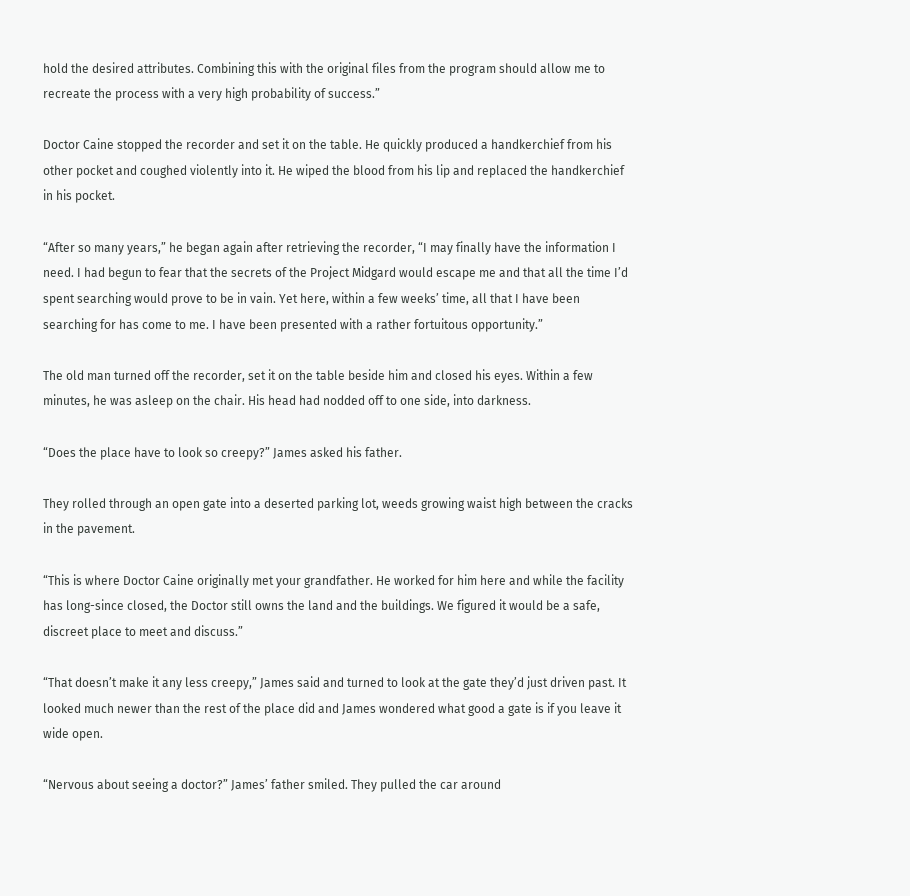hold the desired attributes. Combining this with the original files from the program should allow me to recreate the process with a very high probability of success.”

Doctor Caine stopped the recorder and set it on the table. He quickly produced a handkerchief from his other pocket and coughed violently into it. He wiped the blood from his lip and replaced the handkerchief in his pocket.

“After so many years,” he began again after retrieving the recorder, “I may finally have the information I need. I had begun to fear that the secrets of the Project Midgard would escape me and that all the time I’d spent searching would prove to be in vain. Yet here, within a few weeks’ time, all that I have been searching for has come to me. I have been presented with a rather fortuitous opportunity.”

The old man turned off the recorder, set it on the table beside him and closed his eyes. Within a few minutes, he was asleep on the chair. His head had nodded off to one side, into darkness.

“Does the place have to look so creepy?” James asked his father.

They rolled through an open gate into a deserted parking lot, weeds growing waist high between the cracks in the pavement.

“This is where Doctor Caine originally met your grandfather. He worked for him here and while the facility has long-since closed, the Doctor still owns the land and the buildings. We figured it would be a safe, discreet place to meet and discuss.”

“That doesn’t make it any less creepy,” James said and turned to look at the gate they’d just driven past. It looked much newer than the rest of the place did and James wondered what good a gate is if you leave it wide open.

“Nervous about seeing a doctor?” James’ father smiled. They pulled the car around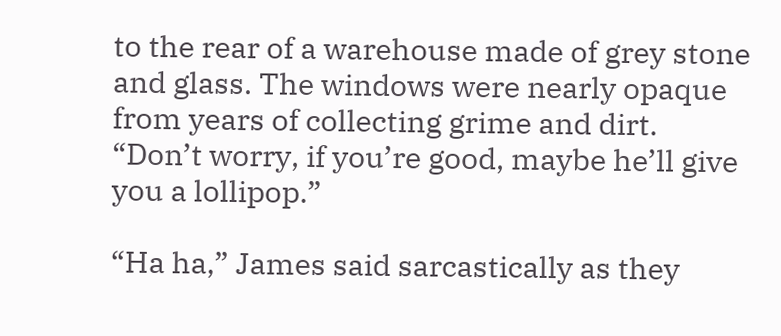to the rear of a warehouse made of grey stone and glass. The windows were nearly opaque from years of collecting grime and dirt. “Don’t worry, if you’re good, maybe he’ll give you a lollipop.”

“Ha ha,” James said sarcastically as they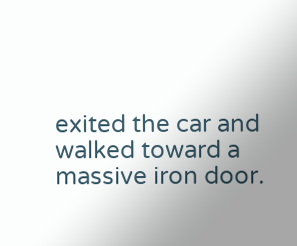exited the car and walked toward a massive iron door.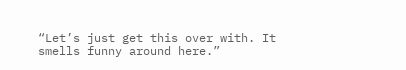“Let’s just get this over with. It smells funny around here.”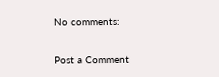No comments:

Post a Comment